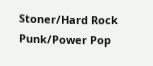Stoner/Hard Rock
Punk/Power Pop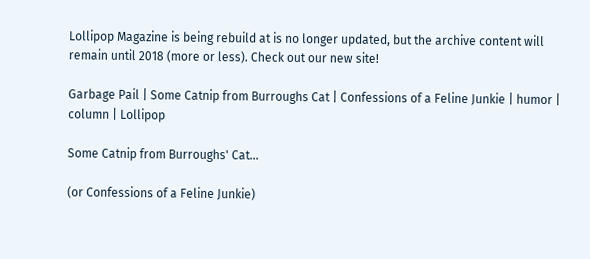Lollipop Magazine is being rebuild at is no longer updated, but the archive content will remain until 2018 (more or less). Check out our new site!

Garbage Pail | Some Catnip from Burroughs Cat | Confessions of a Feline Junkie | humor | column | Lollipop

Some Catnip from Burroughs' Cat...

(or Confessions of a Feline Junkie)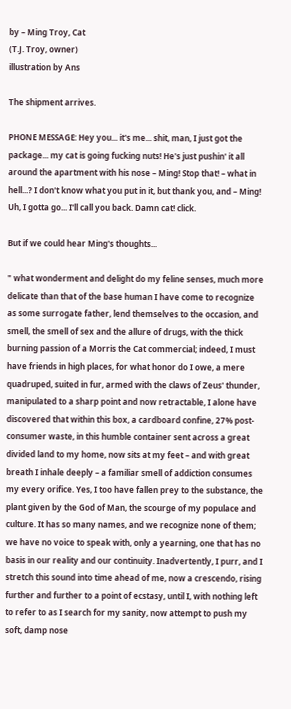by – Ming Troy, Cat
(T.J. Troy, owner)
illustration by Ans

The shipment arrives.

PHONE MESSAGE: Hey you... it's me... shit, man, I just got the package... my cat is going fucking nuts! He's just pushin' it all around the apartment with his nose – Ming! Stop that! – what in hell...? I don't know what you put in it, but thank you, and – Ming! Uh, I gotta go... I'll call you back. Damn cat! click.

But if we could hear Ming's thoughts...

" what wonderment and delight do my feline senses, much more delicate than that of the base human I have come to recognize as some surrogate father, lend themselves to the occasion, and smell, the smell of sex and the allure of drugs, with the thick burning passion of a Morris the Cat commercial; indeed, I must have friends in high places, for what honor do I owe, a mere quadruped, suited in fur, armed with the claws of Zeus' thunder, manipulated to a sharp point and now retractable, I alone have discovered that within this box, a cardboard confine, 27% post-consumer waste, in this humble container sent across a great divided land to my home, now sits at my feet – and with great breath I inhale deeply – a familiar smell of addiction consumes my every orifice. Yes, I too have fallen prey to the substance, the plant given by the God of Man, the scourge of my populace and culture. It has so many names, and we recognize none of them; we have no voice to speak with, only a yearning, one that has no basis in our reality and our continuity. Inadvertently, I purr, and I stretch this sound into time ahead of me, now a crescendo, rising further and further to a point of ecstasy, until I, with nothing left to refer to as I search for my sanity, now attempt to push my soft, damp nose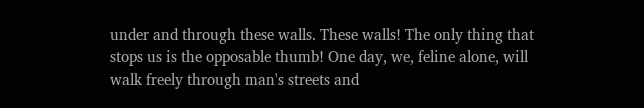under and through these walls. These walls! The only thing that stops us is the opposable thumb! One day, we, feline alone, will walk freely through man's streets and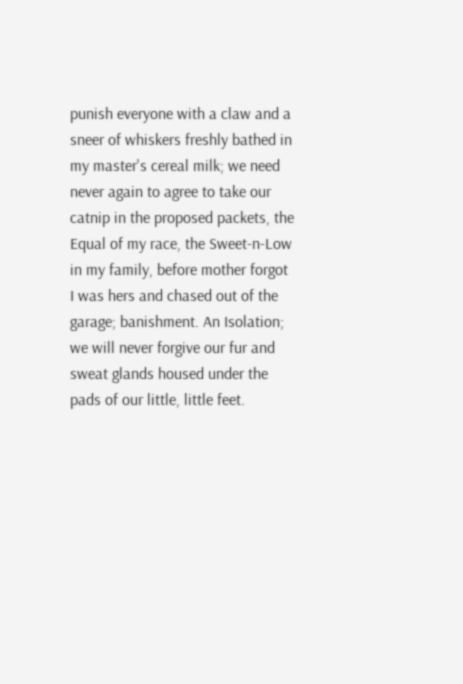punish everyone with a claw and a sneer of whiskers freshly bathed in my master's cereal milk; we need never again to agree to take our catnip in the proposed packets, the Equal of my race, the Sweet-n-Low in my family, before mother forgot I was hers and chased out of the garage; banishment. An Isolation; we will never forgive our fur and sweat glands housed under the pads of our little, little feet.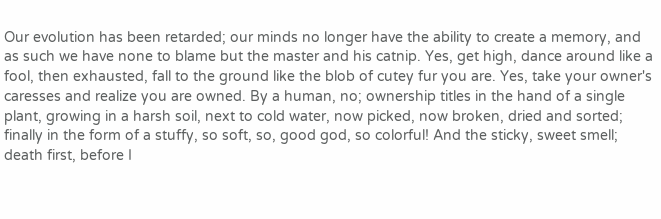Our evolution has been retarded; our minds no longer have the ability to create a memory, and as such we have none to blame but the master and his catnip. Yes, get high, dance around like a fool, then exhausted, fall to the ground like the blob of cutey fur you are. Yes, take your owner's caresses and realize you are owned. By a human, no; ownership titles in the hand of a single plant, growing in a harsh soil, next to cold water, now picked, now broken, dried and sorted; finally in the form of a stuffy, so soft, so, good god, so colorful! And the sticky, sweet smell; death first, before I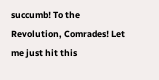succumb! To the Revolution, Comrades! Let me just hit this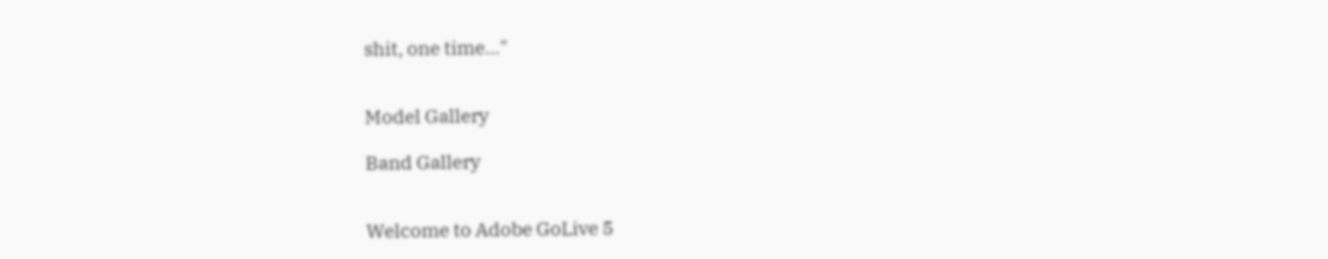shit, one time..."


Model Gallery

Band Gallery


Welcome to Adobe GoLive 5